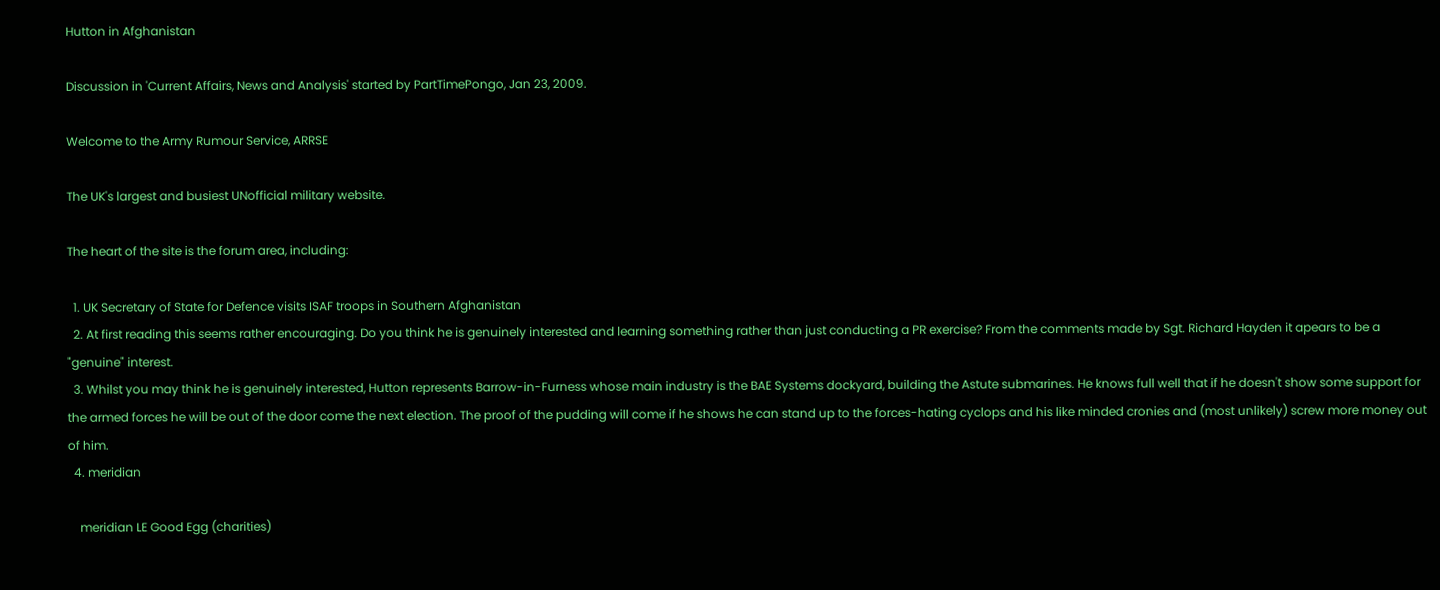Hutton in Afghanistan

Discussion in 'Current Affairs, News and Analysis' started by PartTimePongo, Jan 23, 2009.

Welcome to the Army Rumour Service, ARRSE

The UK's largest and busiest UNofficial military website.

The heart of the site is the forum area, including:

  1. UK Secretary of State for Defence visits ISAF troops in Southern Afghanistan
  2. At first reading this seems rather encouraging. Do you think he is genuinely interested and learning something rather than just conducting a PR exercise? From the comments made by Sgt. Richard Hayden it apears to be a "genuine" interest.
  3. Whilst you may think he is genuinely interested, Hutton represents Barrow-in-Furness whose main industry is the BAE Systems dockyard, building the Astute submarines. He knows full well that if he doesn't show some support for the armed forces he will be out of the door come the next election. The proof of the pudding will come if he shows he can stand up to the forces-hating cyclops and his like minded cronies and (most unlikely) screw more money out of him.
  4. meridian

    meridian LE Good Egg (charities)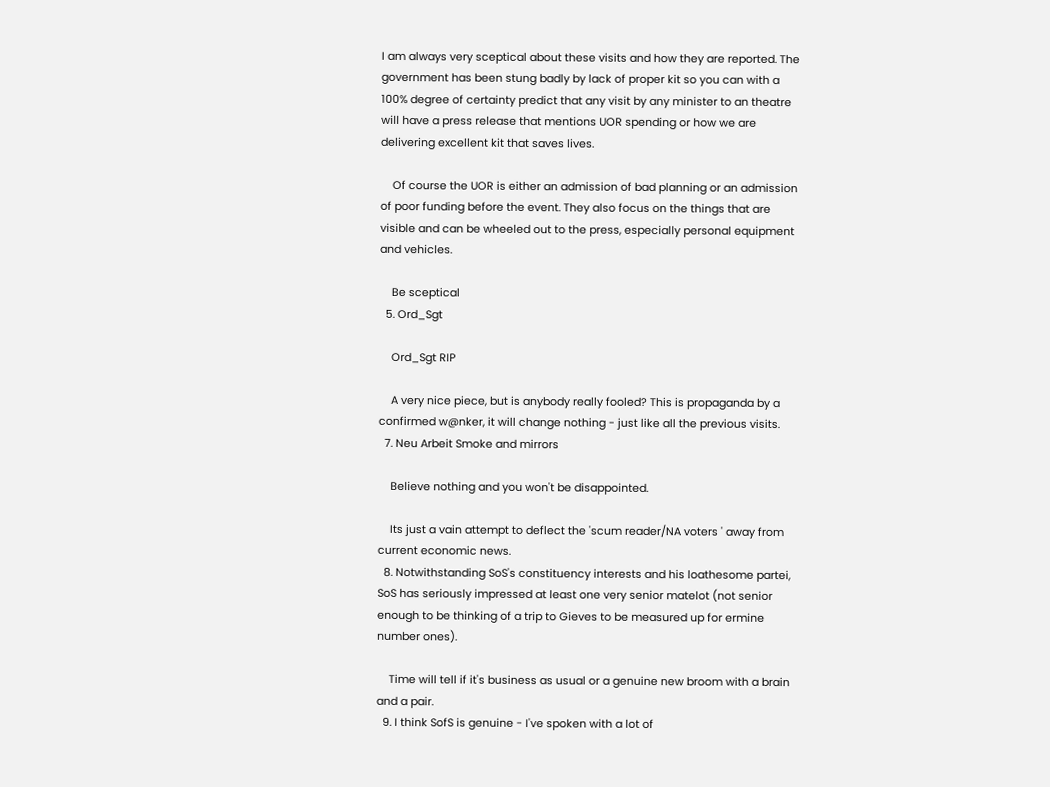I am always very sceptical about these visits and how they are reported. The government has been stung badly by lack of proper kit so you can with a 100% degree of certainty predict that any visit by any minister to an theatre will have a press release that mentions UOR spending or how we are delivering excellent kit that saves lives.

    Of course the UOR is either an admission of bad planning or an admission of poor funding before the event. They also focus on the things that are visible and can be wheeled out to the press, especially personal equipment and vehicles.

    Be sceptical
  5. Ord_Sgt

    Ord_Sgt RIP

    A very nice piece, but is anybody really fooled? This is propaganda by a confirmed w@nker, it will change nothing - just like all the previous visits.
  7. Neu Arbeit Smoke and mirrors

    Believe nothing and you won't be disappointed.

    Its just a vain attempt to deflect the 'scum reader/NA voters ' away from current economic news.
  8. Notwithstanding SoS's constituency interests and his loathesome partei, SoS has seriously impressed at least one very senior matelot (not senior enough to be thinking of a trip to Gieves to be measured up for ermine number ones).

    Time will tell if it's business as usual or a genuine new broom with a brain and a pair.
  9. I think SofS is genuine - I've spoken with a lot of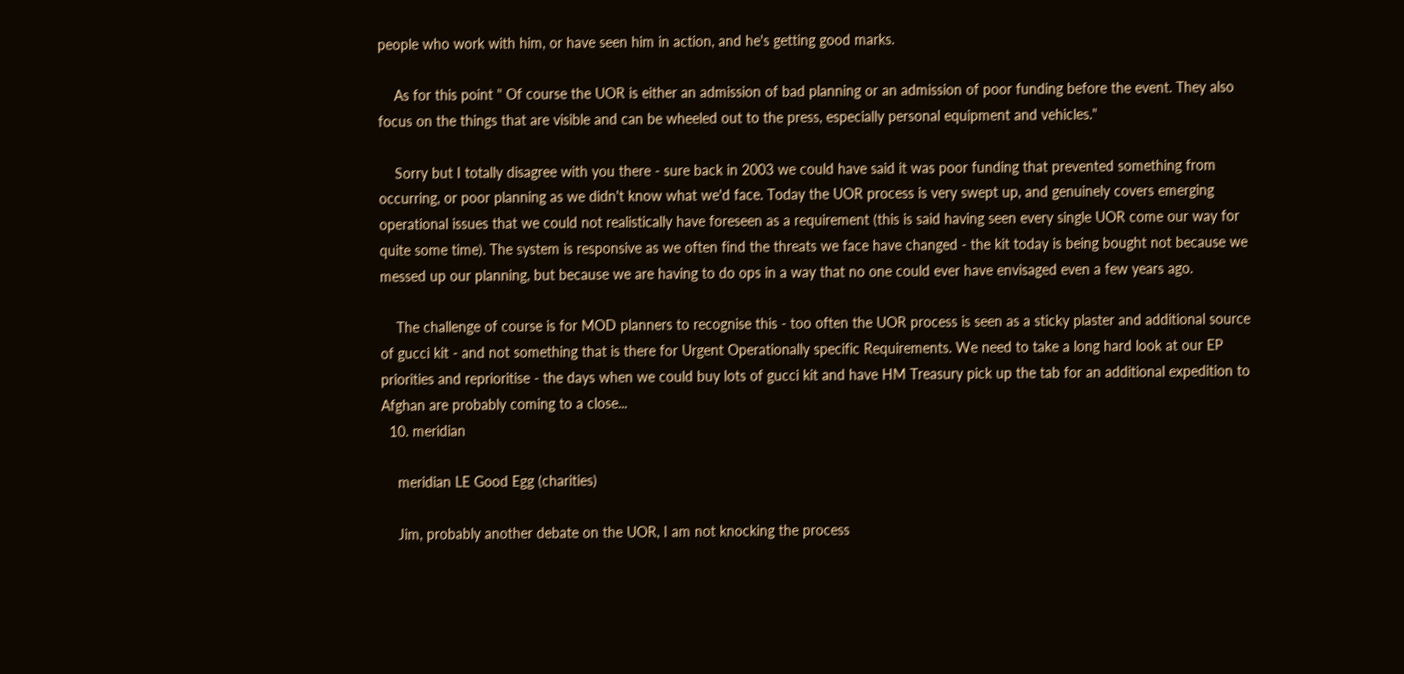people who work with him, or have seen him in action, and he's getting good marks.

    As for this point " Of course the UOR is either an admission of bad planning or an admission of poor funding before the event. They also focus on the things that are visible and can be wheeled out to the press, especially personal equipment and vehicles."

    Sorry but I totally disagree with you there - sure back in 2003 we could have said it was poor funding that prevented something from occurring, or poor planning as we didn't know what we'd face. Today the UOR process is very swept up, and genuinely covers emerging operational issues that we could not realistically have foreseen as a requirement (this is said having seen every single UOR come our way for quite some time). The system is responsive as we often find the threats we face have changed - the kit today is being bought not because we messed up our planning, but because we are having to do ops in a way that no one could ever have envisaged even a few years ago.

    The challenge of course is for MOD planners to recognise this - too often the UOR process is seen as a sticky plaster and additional source of gucci kit - and not something that is there for Urgent Operationally specific Requirements. We need to take a long hard look at our EP priorities and reprioritise - the days when we could buy lots of gucci kit and have HM Treasury pick up the tab for an additional expedition to Afghan are probably coming to a close...
  10. meridian

    meridian LE Good Egg (charities)

    Jim, probably another debate on the UOR, I am not knocking the process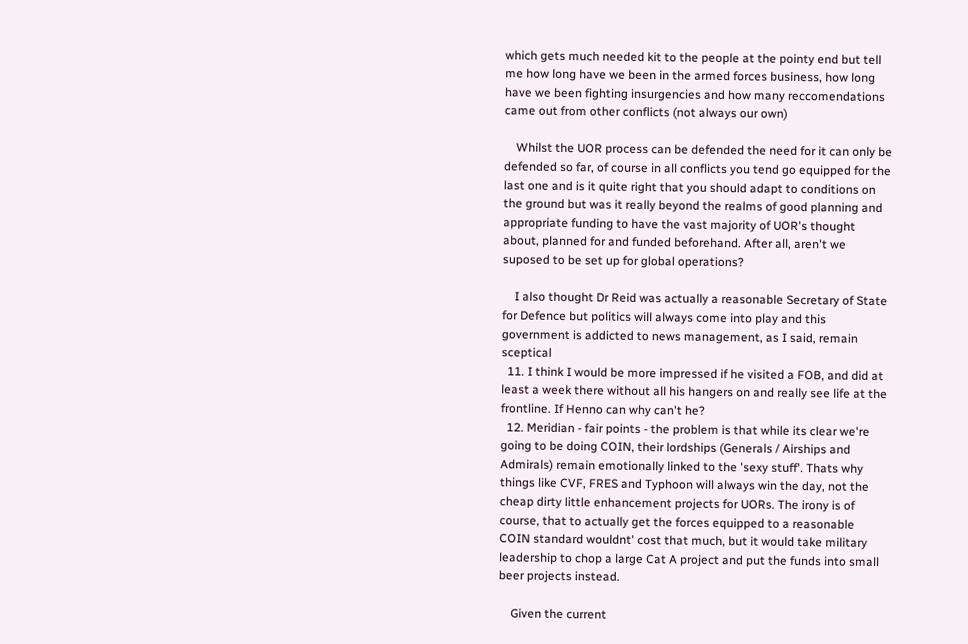which gets much needed kit to the people at the pointy end but tell me how long have we been in the armed forces business, how long have we been fighting insurgencies and how many reccomendations came out from other conflicts (not always our own)

    Whilst the UOR process can be defended the need for it can only be defended so far, of course in all conflicts you tend go equipped for the last one and is it quite right that you should adapt to conditions on the ground but was it really beyond the realms of good planning and appropriate funding to have the vast majority of UOR's thought about, planned for and funded beforehand. After all, aren't we suposed to be set up for global operations?

    I also thought Dr Reid was actually a reasonable Secretary of State for Defence but politics will always come into play and this government is addicted to news management, as I said, remain sceptical
  11. I think I would be more impressed if he visited a FOB, and did at least a week there without all his hangers on and really see life at the frontline. If Henno can why can't he?
  12. Meridian - fair points - the problem is that while its clear we're going to be doing COIN, their lordships (Generals / Airships and Admirals) remain emotionally linked to the 'sexy stuff'. Thats why things like CVF, FRES and Typhoon will always win the day, not the cheap dirty little enhancement projects for UORs. The irony is of course, that to actually get the forces equipped to a reasonable COIN standard wouldnt' cost that much, but it would take military leadership to chop a large Cat A project and put the funds into small beer projects instead.

    Given the current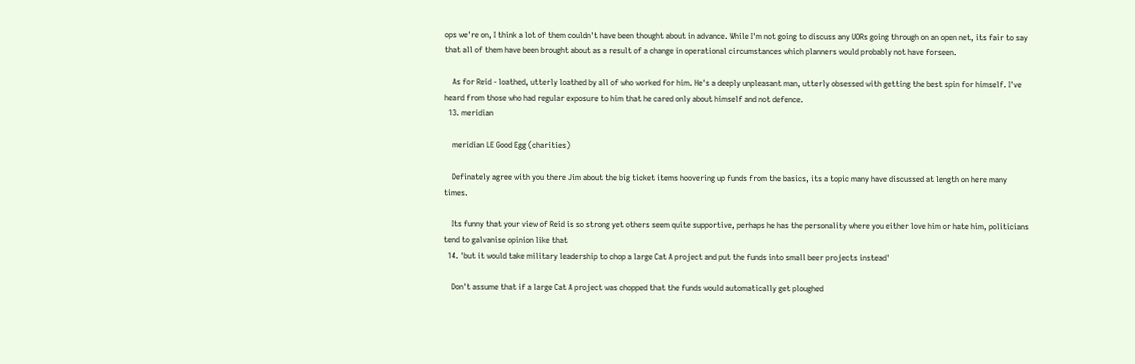ops we're on, I think a lot of them couldn't have been thought about in advance. While I'm not going to discuss any UORs going through on an open net, its fair to say that all of them have been brought about as a result of a change in operational circumstances which planners would probably not have forseen.

    As for Reid - loathed, utterly loathed by all of who worked for him. He's a deeply unpleasant man, utterly obsessed with getting the best spin for himself. I've heard from those who had regular exposure to him that he cared only about himself and not defence.
  13. meridian

    meridian LE Good Egg (charities)

    Definately agree with you there Jim about the big ticket items hoovering up funds from the basics, its a topic many have discussed at length on here many times.

    Its funny that your view of Reid is so strong yet others seem quite supportive, perhaps he has the personality where you either love him or hate him, politicians tend to galvanise opinion like that
  14. 'but it would take military leadership to chop a large Cat A project and put the funds into small beer projects instead'

    Don't assume that if a large Cat A project was chopped that the funds would automatically get ploughed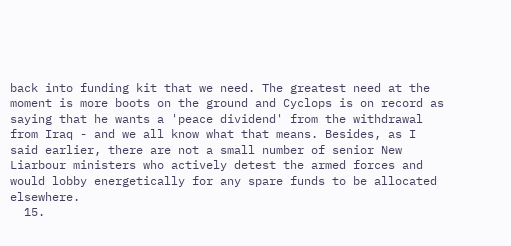back into funding kit that we need. The greatest need at the moment is more boots on the ground and Cyclops is on record as saying that he wants a 'peace dividend' from the withdrawal from Iraq - and we all know what that means. Besides, as I said earlier, there are not a small number of senior New Liarbour ministers who actively detest the armed forces and would lobby energetically for any spare funds to be allocated elsewhere.
  15.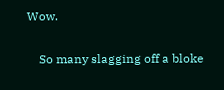Wow.

    So many slagging off a bloke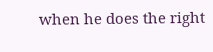when he does the right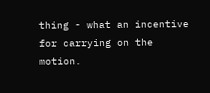thing - what an incentive for carrying on the motion.